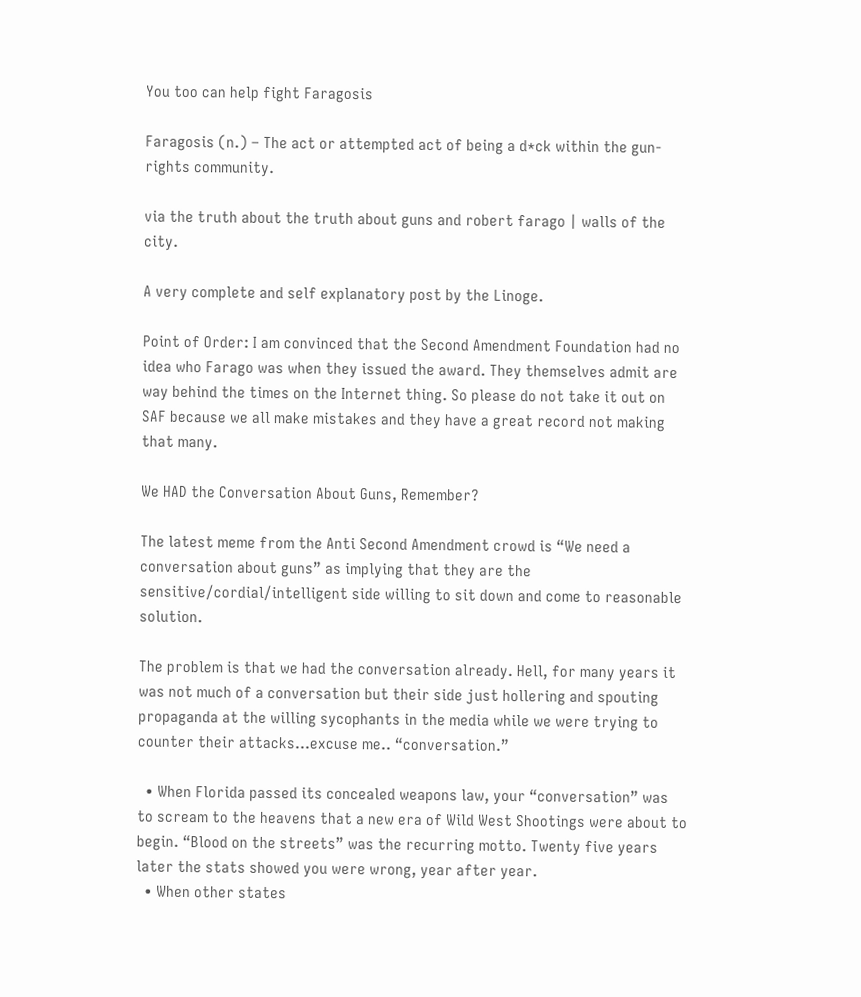You too can help fight Faragosis

Faragosis (n.) – The act or attempted act of being a d*ck within the gun-rights community.

via the truth about the truth about guns and robert farago | walls of the city.

A very complete and self explanatory post by the Linoge.

Point of Order: I am convinced that the Second Amendment Foundation had no idea who Farago was when they issued the award. They themselves admit are way behind the times on the Internet thing. So please do not take it out on SAF because we all make mistakes and they have a great record not making that many.

We HAD the Conversation About Guns, Remember?

The latest meme from the Anti Second Amendment crowd is “We need a conversation about guns” as implying that they are the sensitive/cordial/intelligent side willing to sit down and come to reasonable solution.

The problem is that we had the conversation already. Hell, for many years it was not much of a conversation but their side just hollering and spouting propaganda at the willing sycophants in the media while we were trying to counter their attacks…excuse me.. “conversation.”

  • When Florida passed its concealed weapons law, your “conversation” was to scream to the heavens that a new era of Wild West Shootings were about to begin. “Blood on the streets” was the recurring motto. Twenty five years later the stats showed you were wrong, year after year.
  • When other states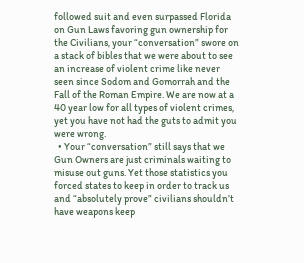followed suit and even surpassed Florida on Gun Laws favoring gun ownership for the Civilians, your “conversation” swore on a stack of bibles that we were about to see an increase of violent crime like never seen since Sodom and Gomorrah and the Fall of the Roman Empire. We are now at a 40 year low for all types of violent crimes, yet you have not had the guts to admit you were wrong.
  • Your “conversation” still says that we Gun Owners are just criminals waiting to misuse out guns. Yet those statistics you forced states to keep in order to track us and “absolutely prove” civilians shouldn’t have weapons keep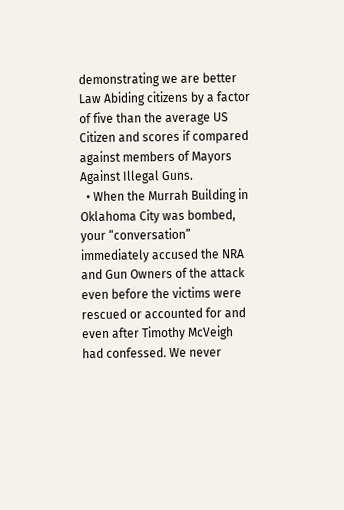demonstrating we are better Law Abiding citizens by a factor of five than the average US Citizen and scores if compared against members of Mayors Against Illegal Guns.
  • When the Murrah Building in Oklahoma City was bombed, your “conversation” immediately accused the NRA and Gun Owners of the attack even before the victims were rescued or accounted for and even after Timothy McVeigh had confessed. We never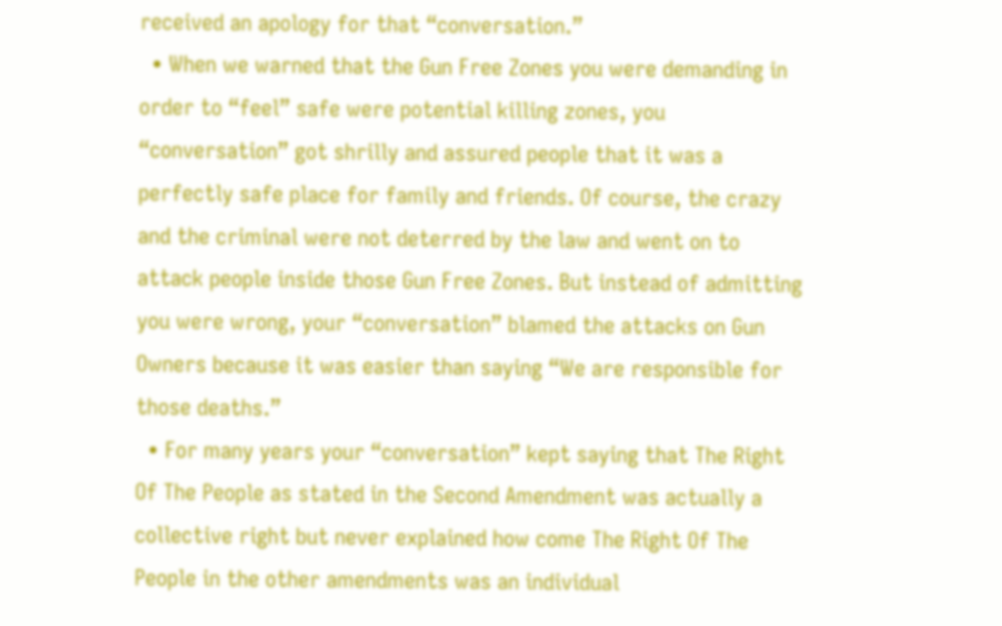received an apology for that “conversation.”
  • When we warned that the Gun Free Zones you were demanding in order to “feel” safe were potential killing zones, you “conversation” got shrilly and assured people that it was a perfectly safe place for family and friends. Of course, the crazy and the criminal were not deterred by the law and went on to attack people inside those Gun Free Zones. But instead of admitting you were wrong, your “conversation” blamed the attacks on Gun Owners because it was easier than saying “We are responsible for those deaths.”
  • For many years your “conversation” kept saying that The Right Of The People as stated in the Second Amendment was actually a collective right but never explained how come The Right Of The People in the other amendments was an individual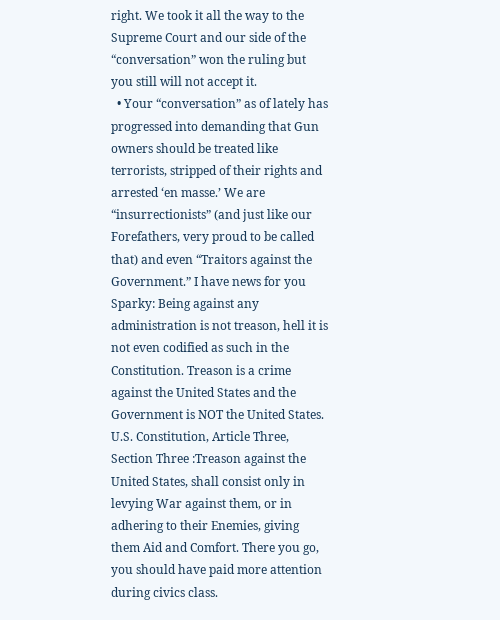right. We took it all the way to the Supreme Court and our side of the “conversation” won the ruling but you still will not accept it.
  • Your “conversation” as of lately has progressed into demanding that Gun owners should be treated like terrorists, stripped of their rights and arrested ‘en masse.’ We are “insurrectionists” (and just like our Forefathers, very proud to be called that) and even “Traitors against the Government.” I have news for you Sparky: Being against any administration is not treason, hell it is not even codified as such in the Constitution. Treason is a crime against the United States and the Government is NOT the United States. U.S. Constitution, Article Three, Section Three :Treason against the United States, shall consist only in levying War against them, or in adhering to their Enemies, giving them Aid and Comfort. There you go, you should have paid more attention during civics class.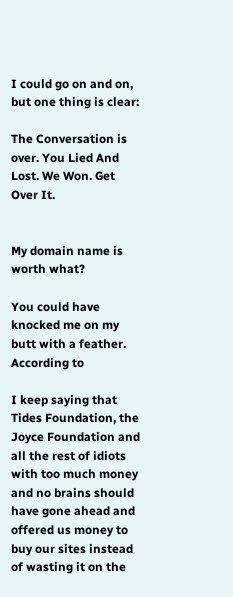I could go on and on, but one thing is clear:

The Conversation is over. You Lied And Lost. We Won. Get Over It.


My domain name is worth what?

You could have knocked me on my butt with a feather. According to

I keep saying that Tides Foundation, the Joyce Foundation and all the rest of idiots with too much money and no brains should have gone ahead and offered us money to buy our sites instead of wasting it on the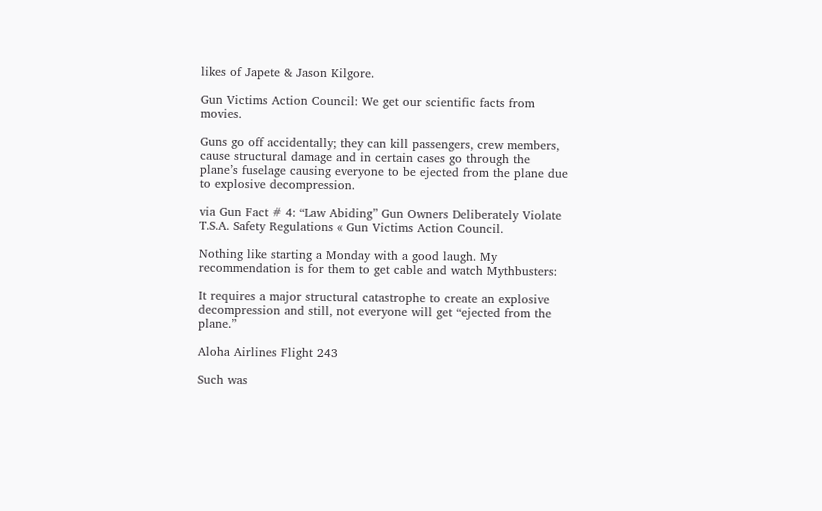likes of Japete & Jason Kilgore.

Gun Victims Action Council: We get our scientific facts from movies.

Guns go off accidentally; they can kill passengers, crew members, cause structural damage and in certain cases go through the plane’s fuselage causing everyone to be ejected from the plane due to explosive decompression.

via Gun Fact # 4: “Law Abiding” Gun Owners Deliberately Violate T.S.A. Safety Regulations « Gun Victims Action Council.

Nothing like starting a Monday with a good laugh. My recommendation is for them to get cable and watch Mythbusters:

It requires a major structural catastrophe to create an explosive decompression and still, not everyone will get “ejected from the plane.”

Aloha Airlines Flight 243

Such was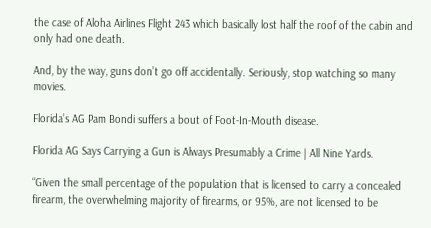the case of Aloha Airlines Flight 243 which basically lost half the roof of the cabin and only had one death.

And, by the way, guns don’t go off accidentally. Seriously, stop watching so many movies.

Florida’s AG Pam Bondi suffers a bout of Foot-In-Mouth disease.

Florida AG Says Carrying a Gun is Always Presumably a Crime | All Nine Yards.

“Given the small percentage of the population that is licensed to carry a concealed firearm, the overwhelming majority of firearms, or 95%, are not licensed to be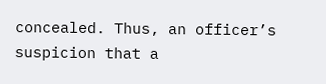concealed. Thus, an officer’s suspicion that a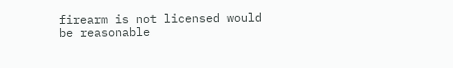firearm is not licensed would be reasonable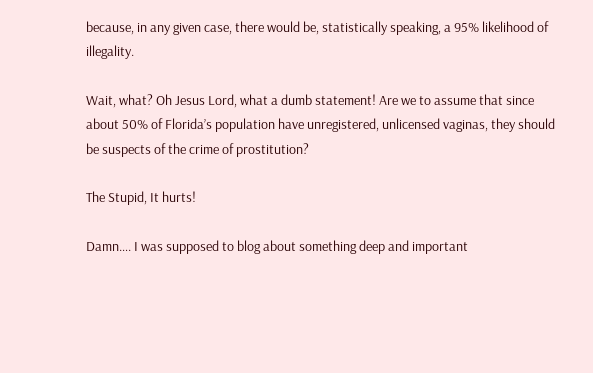because, in any given case, there would be, statistically speaking, a 95% likelihood of illegality.

Wait, what? Oh Jesus Lord, what a dumb statement! Are we to assume that since about 50% of Florida’s population have unregistered, unlicensed vaginas, they should be suspects of the crime of prostitution?

The Stupid, It hurts!

Damn…. I was supposed to blog about something deep and important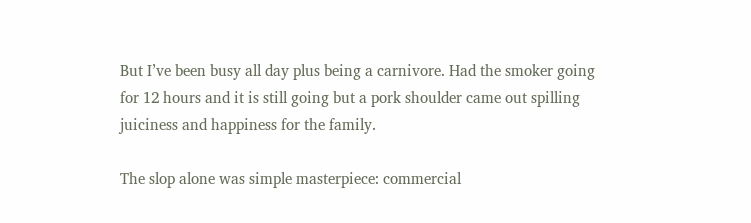But I’ve been busy all day plus being a carnivore. Had the smoker going for 12 hours and it is still going but a pork shoulder came out spilling juiciness and happiness for the family.

The slop alone was simple masterpiece: commercial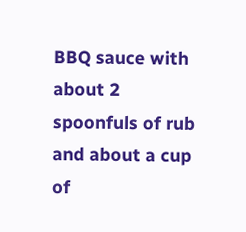BBQ sauce with about 2 spoonfuls of rub and about a cup of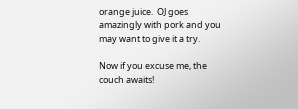orange juice.  OJ goes amazingly with pork and you may want to give it a try.

Now if you excuse me, the couch awaits!